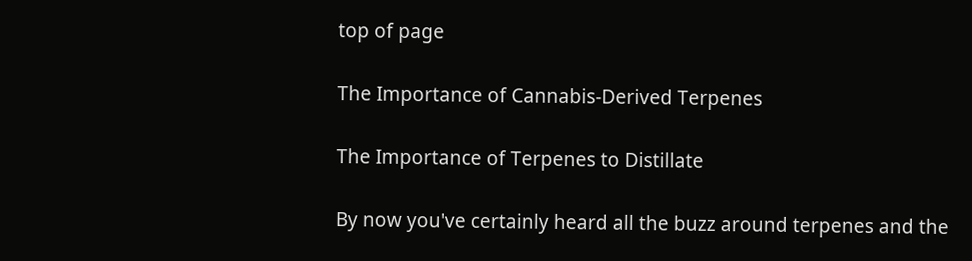top of page

The Importance of Cannabis-Derived Terpenes

The Importance of Terpenes to Distillate

By now you've certainly heard all the buzz around terpenes and the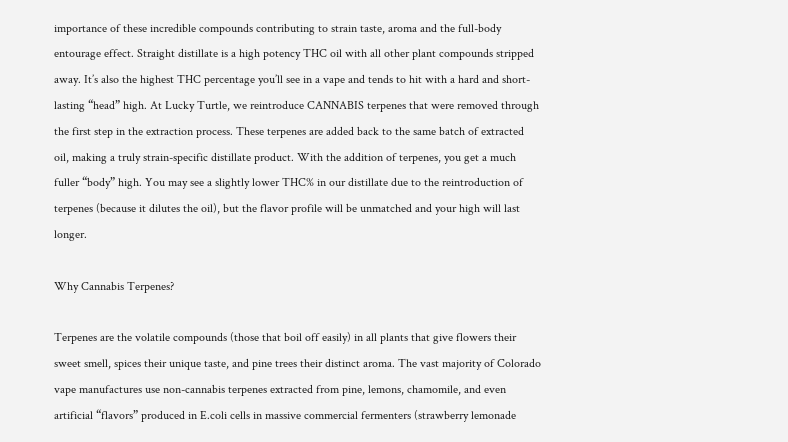importance of these incredible compounds contributing to strain taste, aroma and the full-body entourage effect. Straight distillate is a high potency THC oil with all other plant compounds stripped away. It’s also the highest THC percentage you’ll see in a vape and tends to hit with a hard and short-lasting “head” high. At Lucky Turtle, we reintroduce CANNABIS terpenes that were removed through the first step in the extraction process. These terpenes are added back to the same batch of extracted oil, making a truly strain-specific distillate product. With the addition of terpenes, you get a much fuller “body” high. You may see a slightly lower THC% in our distillate due to the reintroduction of terpenes (because it dilutes the oil), but the flavor profile will be unmatched and your high will last longer.

Why Cannabis Terpenes?

Terpenes are the volatile compounds (those that boil off easily) in all plants that give flowers their sweet smell, spices their unique taste, and pine trees their distinct aroma. The vast majority of Colorado vape manufactures use non-cannabis terpenes extracted from pine, lemons, chamomile, and even artificial “flavors” produced in E.coli cells in massive commercial fermenters (strawberry lemonade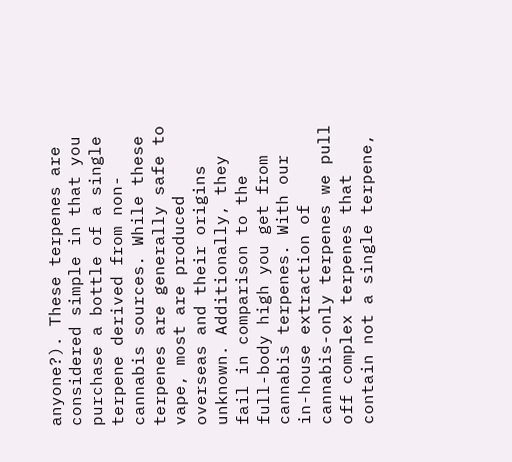anyone?). These terpenes are considered simple in that you purchase a bottle of a single terpene derived from non-cannabis sources. While these terpenes are generally safe to vape, most are produced overseas and their origins unknown. Additionally, they fail in comparison to the full-body high you get from cannabis terpenes. With our in-house extraction of cannabis-only terpenes we pull off complex terpenes that contain not a single terpene,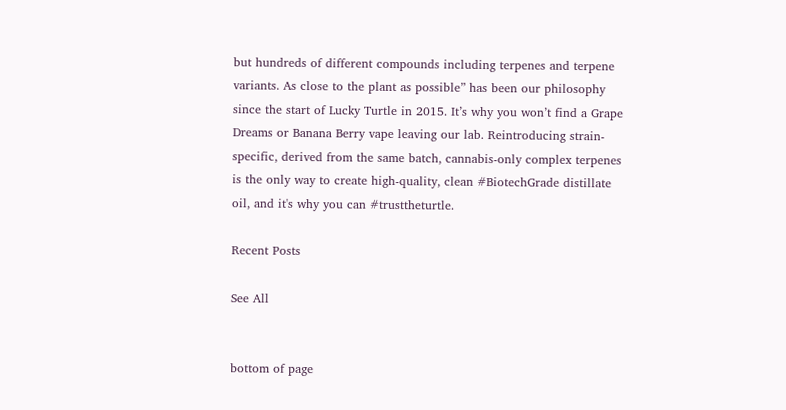but hundreds of different compounds including terpenes and terpene variants. As close to the plant as possible” has been our philosophy since the start of Lucky Turtle in 2015. It’s why you won’t find a Grape Dreams or Banana Berry vape leaving our lab. Reintroducing strain-specific, derived from the same batch, cannabis-only complex terpenes is the only way to create high-quality, clean #BiotechGrade distillate oil, and it's why you can #trusttheturtle.

Recent Posts

See All


bottom of page